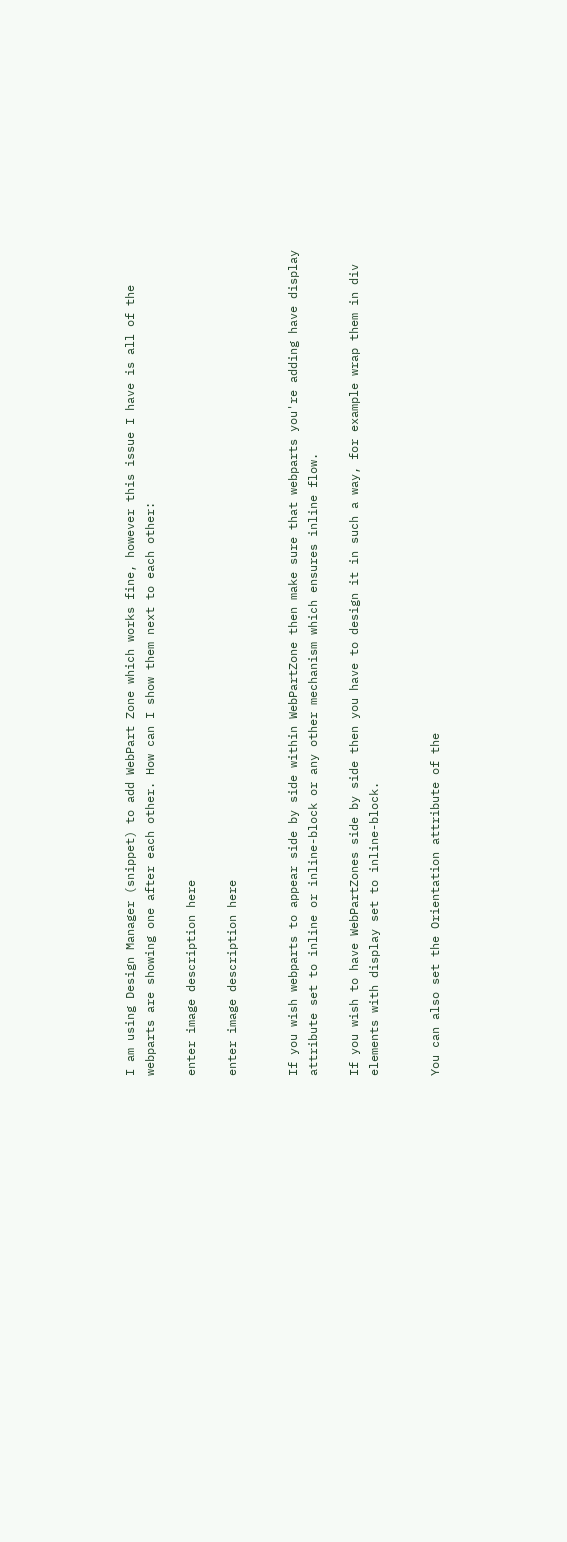I am using Design Manager (snippet) to add WebPart Zone which works fine, however this issue I have is all of the webparts are showing one after each other. How can I show them next to each other:

enter image description here

enter image description here


If you wish webparts to appear side by side within WebPartZone then make sure that webparts you're adding have display attribute set to inline or inline-block or any other mechanism which ensures inline flow.

If you wish to have WebPartZones side by side then you have to design it in such a way, for example wrap them in div elements with display set to inline-block.


You can also set the Orientation attribute of the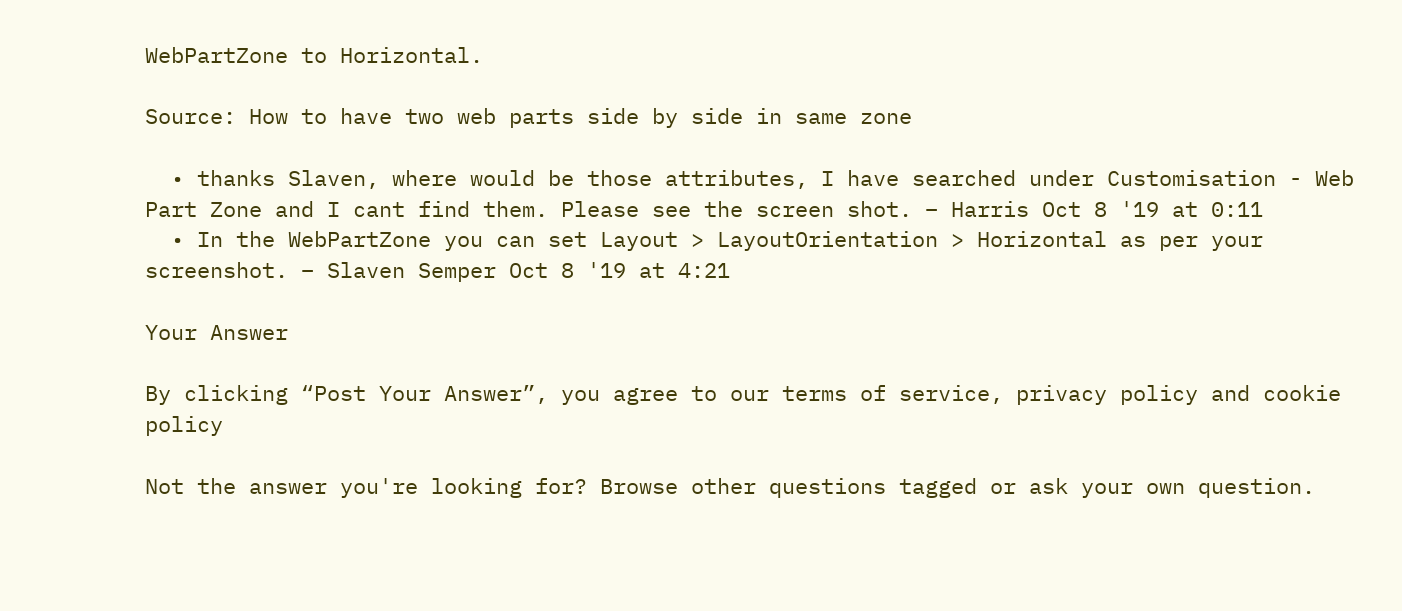WebPartZone to Horizontal.

Source: How to have two web parts side by side in same zone

  • thanks Slaven, where would be those attributes, I have searched under Customisation - Web Part Zone and I cant find them. Please see the screen shot. – Harris Oct 8 '19 at 0:11
  • In the WebPartZone you can set Layout > LayoutOrientation > Horizontal as per your screenshot. – Slaven Semper Oct 8 '19 at 4:21

Your Answer

By clicking “Post Your Answer”, you agree to our terms of service, privacy policy and cookie policy

Not the answer you're looking for? Browse other questions tagged or ask your own question.